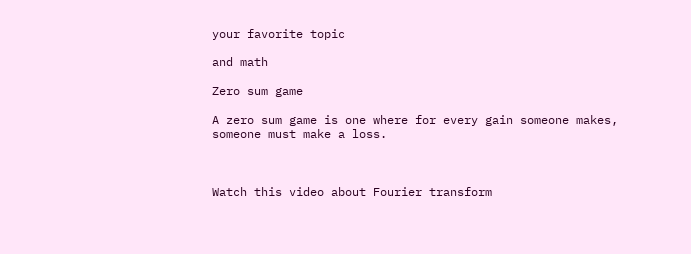your favorite topic

and math

Zero sum game

A zero sum game is one where for every gain someone makes, someone must make a loss.



Watch this video about Fourier transform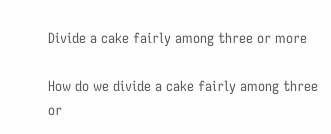Divide a cake fairly among three or more

How do we divide a cake fairly among three or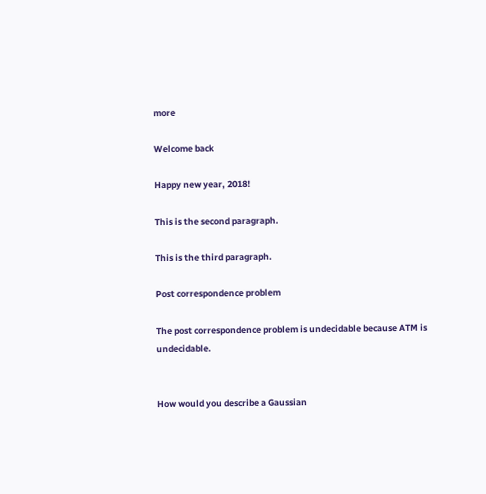more

Welcome back

Happy new year, 2018!

This is the second paragraph.

This is the third paragraph.

Post correspondence problem

The post correspondence problem is undecidable because ATM is undecidable.


How would you describe a Gaussian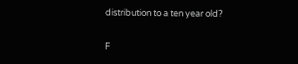distribution to a ten year old?

F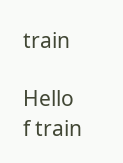train

Hello f train